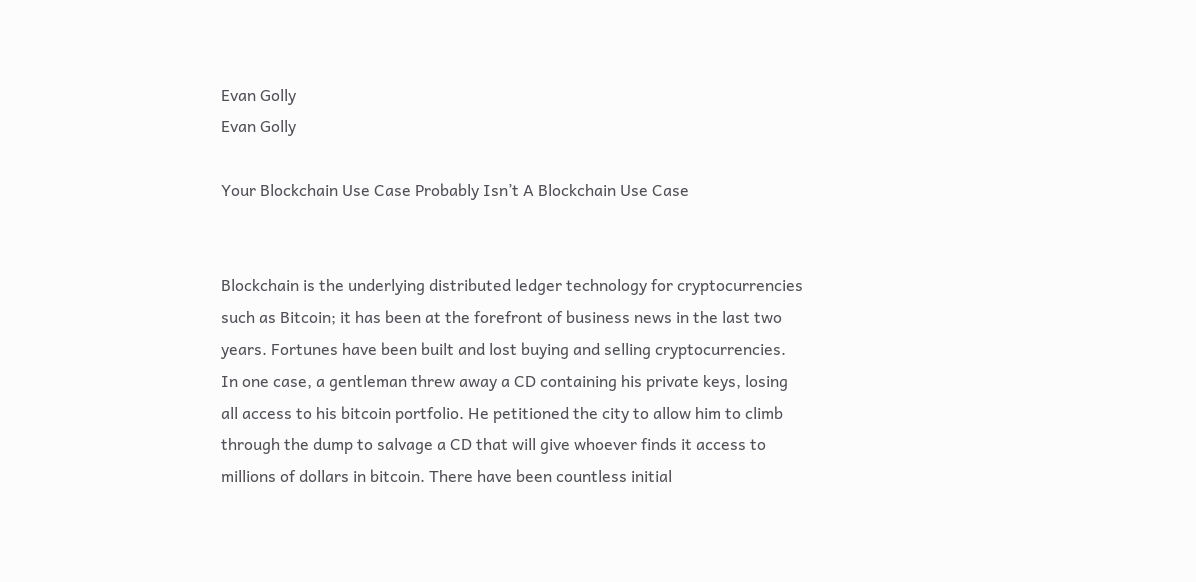Evan Golly
Evan Golly

Your Blockchain Use Case Probably Isn’t A Blockchain Use Case


Blockchain is the underlying distributed ledger technology for cryptocurrencies such as Bitcoin; it has been at the forefront of business news in the last two years. Fortunes have been built and lost buying and selling cryptocurrencies. In one case, a gentleman threw away a CD containing his private keys, losing all access to his bitcoin portfolio. He petitioned the city to allow him to climb through the dump to salvage a CD that will give whoever finds it access to millions of dollars in bitcoin. There have been countless initial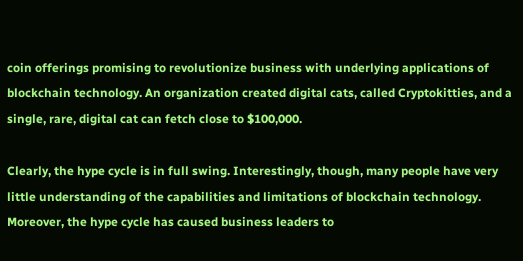coin offerings promising to revolutionize business with underlying applications of blockchain technology. An organization created digital cats, called Cryptokitties, and a single, rare, digital cat can fetch close to $100,000.

Clearly, the hype cycle is in full swing. Interestingly, though, many people have very little understanding of the capabilities and limitations of blockchain technology. Moreover, the hype cycle has caused business leaders to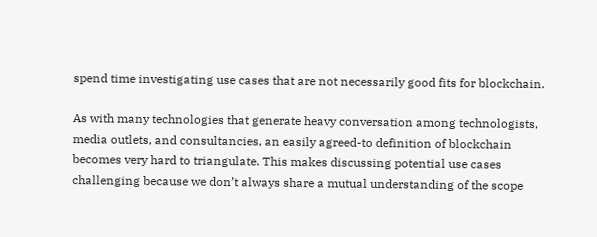spend time investigating use cases that are not necessarily good fits for blockchain.

As with many technologies that generate heavy conversation among technologists, media outlets, and consultancies, an easily agreed-to definition of blockchain becomes very hard to triangulate. This makes discussing potential use cases challenging because we don’t always share a mutual understanding of the scope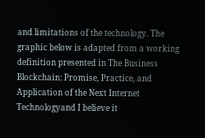and limitations of the technology. The graphic below is adapted from a working definition presented in The Business Blockchain: Promise, Practice, and Application of the Next Internet Technologyand I believe it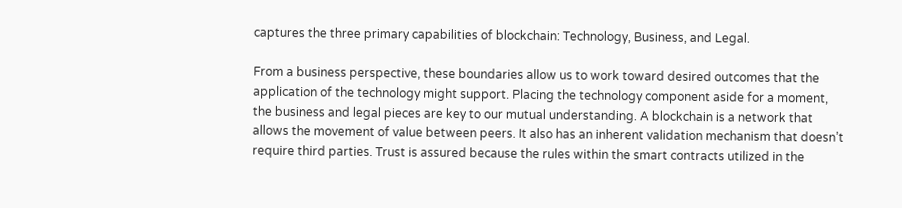captures the three primary capabilities of blockchain: Technology, Business, and Legal.

From a business perspective, these boundaries allow us to work toward desired outcomes that the application of the technology might support. Placing the technology component aside for a moment, the business and legal pieces are key to our mutual understanding. A blockchain is a network that allows the movement of value between peers. It also has an inherent validation mechanism that doesn’t require third parties. Trust is assured because the rules within the smart contracts utilized in the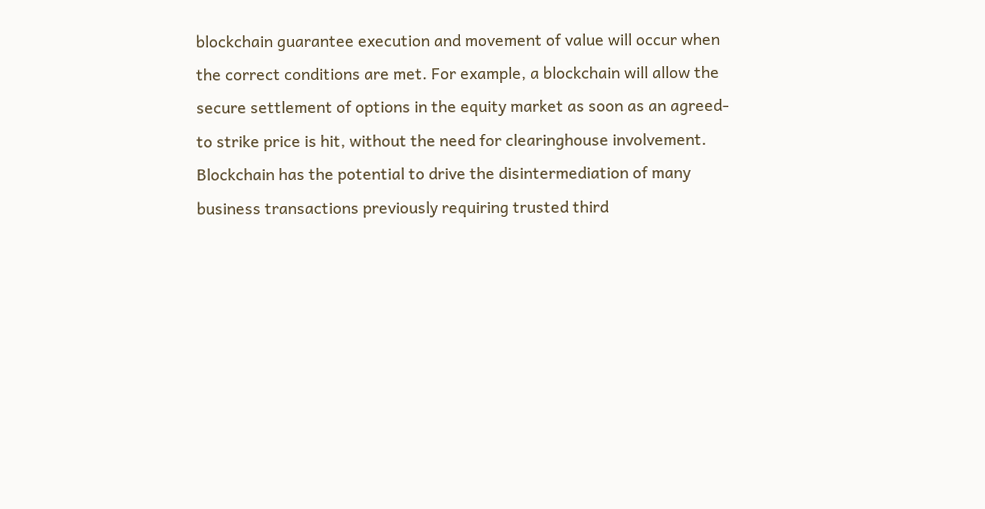blockchain guarantee execution and movement of value will occur when the correct conditions are met. For example, a blockchain will allow the secure settlement of options in the equity market as soon as an agreed-to strike price is hit, without the need for clearinghouse involvement. Blockchain has the potential to drive the disintermediation of many business transactions previously requiring trusted third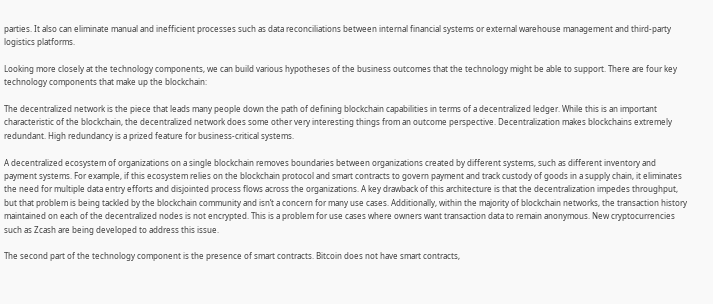parties. It also can eliminate manual and inefficient processes such as data reconciliations between internal financial systems or external warehouse management and third-party logistics platforms.

Looking more closely at the technology components, we can build various hypotheses of the business outcomes that the technology might be able to support. There are four key technology components that make up the blockchain:

The decentralized network is the piece that leads many people down the path of defining blockchain capabilities in terms of a decentralized ledger. While this is an important characteristic of the blockchain, the decentralized network does some other very interesting things from an outcome perspective. Decentralization makes blockchains extremely redundant. High redundancy is a prized feature for business-critical systems.

A decentralized ecosystem of organizations on a single blockchain removes boundaries between organizations created by different systems, such as different inventory and payment systems. For example, if this ecosystem relies on the blockchain protocol and smart contracts to govern payment and track custody of goods in a supply chain, it eliminates the need for multiple data entry efforts and disjointed process flows across the organizations. A key drawback of this architecture is that the decentralization impedes throughput, but that problem is being tackled by the blockchain community and isn’t a concern for many use cases. Additionally, within the majority of blockchain networks, the transaction history maintained on each of the decentralized nodes is not encrypted. This is a problem for use cases where owners want transaction data to remain anonymous. New cryptocurrencies such as Zcash are being developed to address this issue.

The second part of the technology component is the presence of smart contracts. Bitcoin does not have smart contracts,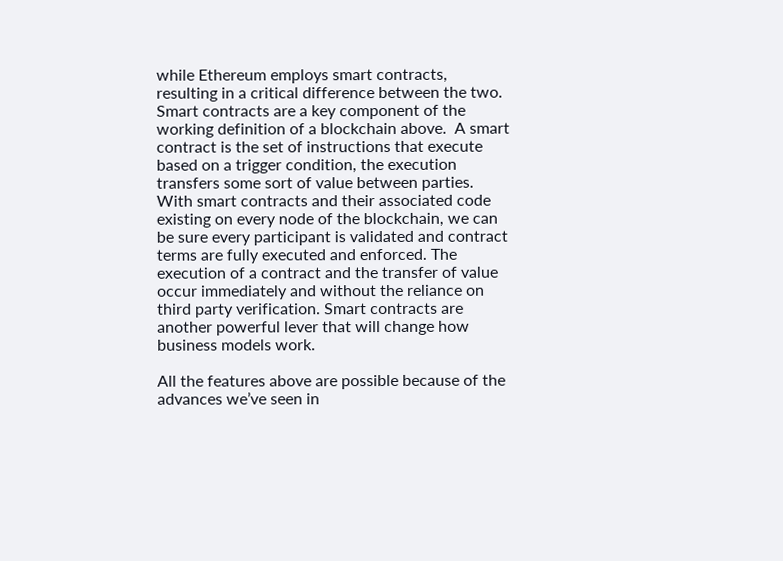while Ethereum employs smart contracts, resulting in a critical difference between the two. Smart contracts are a key component of the working definition of a blockchain above.  A smart contract is the set of instructions that execute based on a trigger condition, the execution transfers some sort of value between parties. With smart contracts and their associated code existing on every node of the blockchain, we can be sure every participant is validated and contract terms are fully executed and enforced. The execution of a contract and the transfer of value occur immediately and without the reliance on third party verification. Smart contracts are another powerful lever that will change how business models work.

All the features above are possible because of the advances we’ve seen in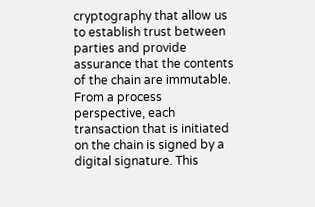cryptography that allow us to establish trust between parties and provide assurance that the contents of the chain are immutable. From a process perspective, each transaction that is initiated on the chain is signed by a digital signature. This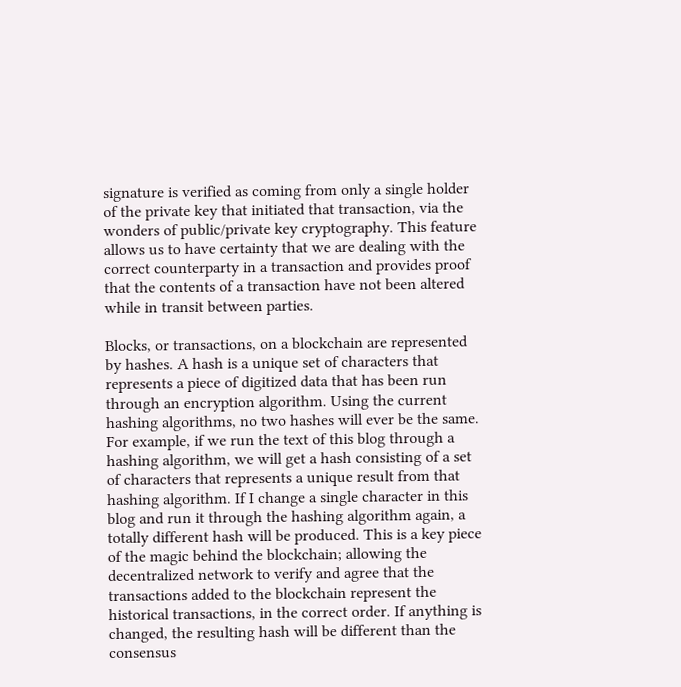signature is verified as coming from only a single holder of the private key that initiated that transaction, via the wonders of public/private key cryptography. This feature allows us to have certainty that we are dealing with the correct counterparty in a transaction and provides proof that the contents of a transaction have not been altered while in transit between parties.

Blocks, or transactions, on a blockchain are represented by hashes. A hash is a unique set of characters that represents a piece of digitized data that has been run through an encryption algorithm. Using the current hashing algorithms, no two hashes will ever be the same. For example, if we run the text of this blog through a hashing algorithm, we will get a hash consisting of a set of characters that represents a unique result from that hashing algorithm. If I change a single character in this blog and run it through the hashing algorithm again, a totally different hash will be produced. This is a key piece of the magic behind the blockchain; allowing the decentralized network to verify and agree that the transactions added to the blockchain represent the historical transactions, in the correct order. If anything is changed, the resulting hash will be different than the consensus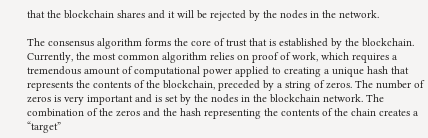that the blockchain shares and it will be rejected by the nodes in the network.

The consensus algorithm forms the core of trust that is established by the blockchain. Currently, the most common algorithm relies on proof of work, which requires a tremendous amount of computational power applied to creating a unique hash that represents the contents of the blockchain, preceded by a string of zeros. The number of zeros is very important and is set by the nodes in the blockchain network. The combination of the zeros and the hash representing the contents of the chain creates a “target”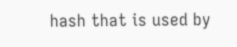hash that is used by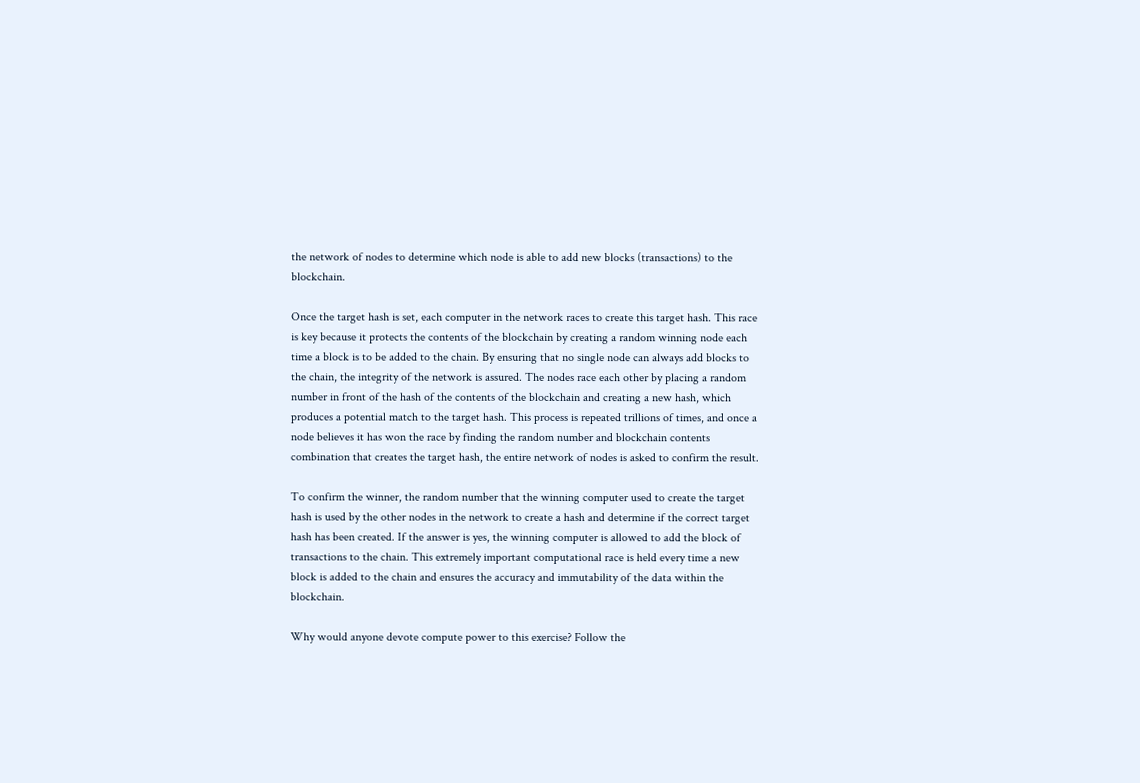the network of nodes to determine which node is able to add new blocks (transactions) to the blockchain.

Once the target hash is set, each computer in the network races to create this target hash. This race is key because it protects the contents of the blockchain by creating a random winning node each time a block is to be added to the chain. By ensuring that no single node can always add blocks to the chain, the integrity of the network is assured. The nodes race each other by placing a random number in front of the hash of the contents of the blockchain and creating a new hash, which produces a potential match to the target hash. This process is repeated trillions of times, and once a node believes it has won the race by finding the random number and blockchain contents combination that creates the target hash, the entire network of nodes is asked to confirm the result.

To confirm the winner, the random number that the winning computer used to create the target hash is used by the other nodes in the network to create a hash and determine if the correct target hash has been created. If the answer is yes, the winning computer is allowed to add the block of transactions to the chain. This extremely important computational race is held every time a new block is added to the chain and ensures the accuracy and immutability of the data within the blockchain.

Why would anyone devote compute power to this exercise? Follow the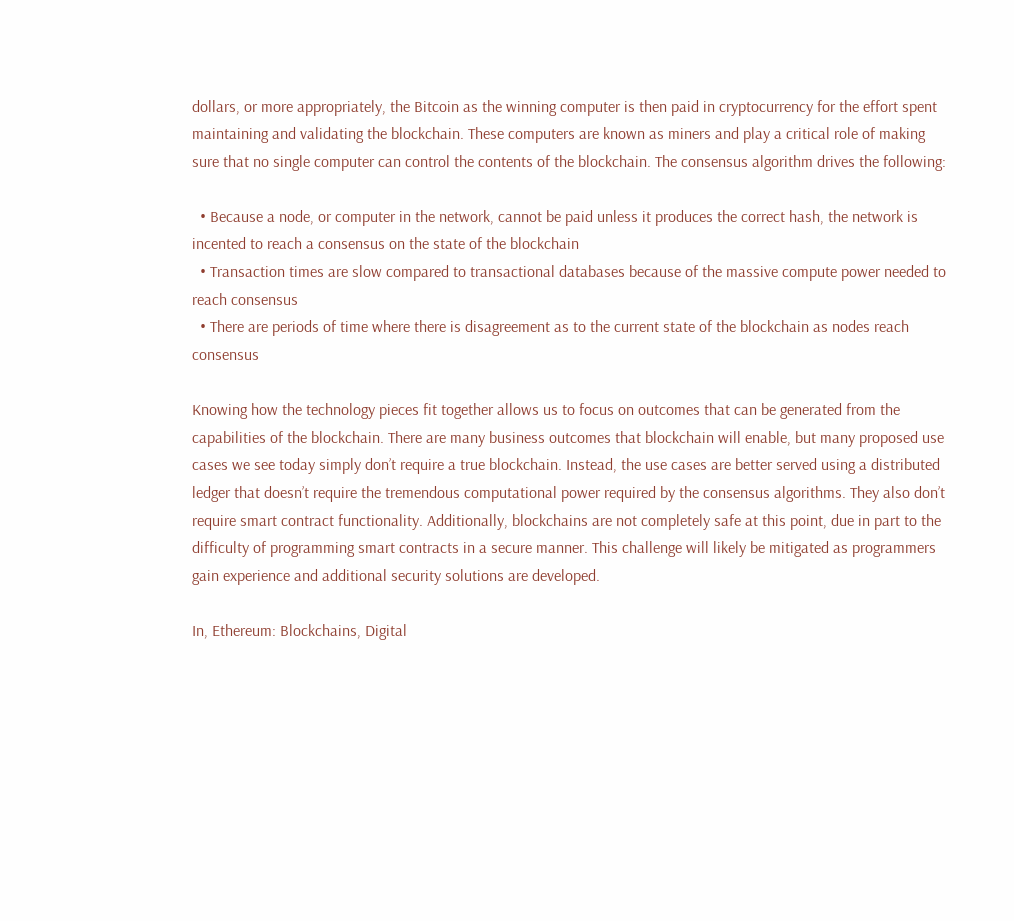dollars, or more appropriately, the Bitcoin as the winning computer is then paid in cryptocurrency for the effort spent maintaining and validating the blockchain. These computers are known as miners and play a critical role of making sure that no single computer can control the contents of the blockchain. The consensus algorithm drives the following:

  • Because a node, or computer in the network, cannot be paid unless it produces the correct hash, the network is incented to reach a consensus on the state of the blockchain
  • Transaction times are slow compared to transactional databases because of the massive compute power needed to reach consensus
  • There are periods of time where there is disagreement as to the current state of the blockchain as nodes reach consensus

Knowing how the technology pieces fit together allows us to focus on outcomes that can be generated from the capabilities of the blockchain. There are many business outcomes that blockchain will enable, but many proposed use cases we see today simply don’t require a true blockchain. Instead, the use cases are better served using a distributed ledger that doesn’t require the tremendous computational power required by the consensus algorithms. They also don’t require smart contract functionality. Additionally, blockchains are not completely safe at this point, due in part to the difficulty of programming smart contracts in a secure manner. This challenge will likely be mitigated as programmers gain experience and additional security solutions are developed.

In, Ethereum: Blockchains, Digital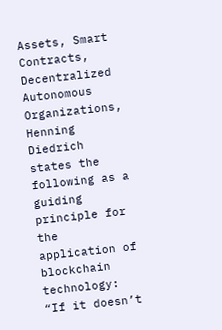Assets, Smart Contracts, Decentralized Autonomous Organizations, Henning Diedrich states the following as a guiding principle for the application of blockchain technology: “If it doesn’t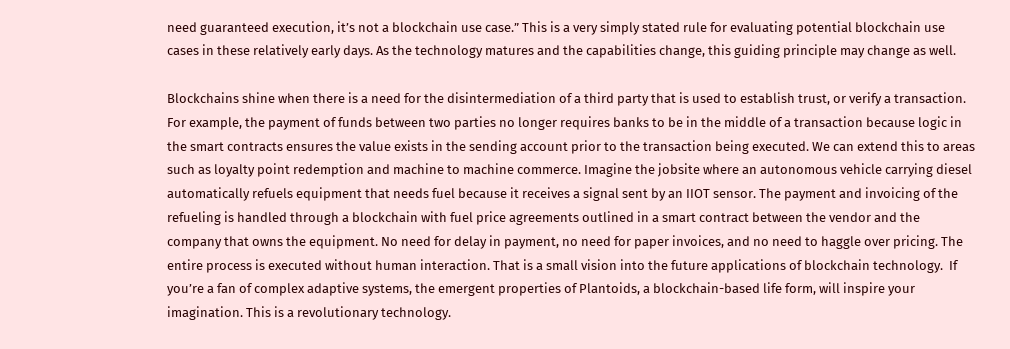need guaranteed execution, it’s not a blockchain use case.” This is a very simply stated rule for evaluating potential blockchain use cases in these relatively early days. As the technology matures and the capabilities change, this guiding principle may change as well.

Blockchains shine when there is a need for the disintermediation of a third party that is used to establish trust, or verify a transaction. For example, the payment of funds between two parties no longer requires banks to be in the middle of a transaction because logic in the smart contracts ensures the value exists in the sending account prior to the transaction being executed. We can extend this to areas such as loyalty point redemption and machine to machine commerce. Imagine the jobsite where an autonomous vehicle carrying diesel automatically refuels equipment that needs fuel because it receives a signal sent by an IIOT sensor. The payment and invoicing of the refueling is handled through a blockchain with fuel price agreements outlined in a smart contract between the vendor and the company that owns the equipment. No need for delay in payment, no need for paper invoices, and no need to haggle over pricing. The entire process is executed without human interaction. That is a small vision into the future applications of blockchain technology.  If you’re a fan of complex adaptive systems, the emergent properties of Plantoids, a blockchain-based life form, will inspire your imagination. This is a revolutionary technology.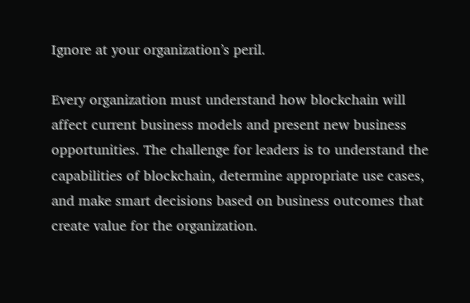Ignore at your organization’s peril.

Every organization must understand how blockchain will affect current business models and present new business opportunities. The challenge for leaders is to understand the capabilities of blockchain, determine appropriate use cases, and make smart decisions based on business outcomes that create value for the organization.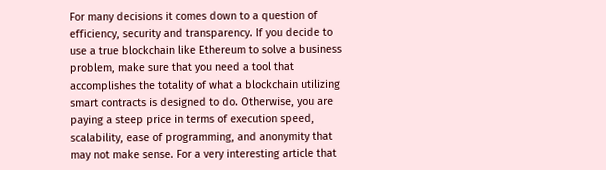For many decisions it comes down to a question of efficiency, security and transparency. If you decide to use a true blockchain like Ethereum to solve a business problem, make sure that you need a tool that accomplishes the totality of what a blockchain utilizing smart contracts is designed to do. Otherwise, you are paying a steep price in terms of execution speed, scalability, ease of programming, and anonymity that may not make sense. For a very interesting article that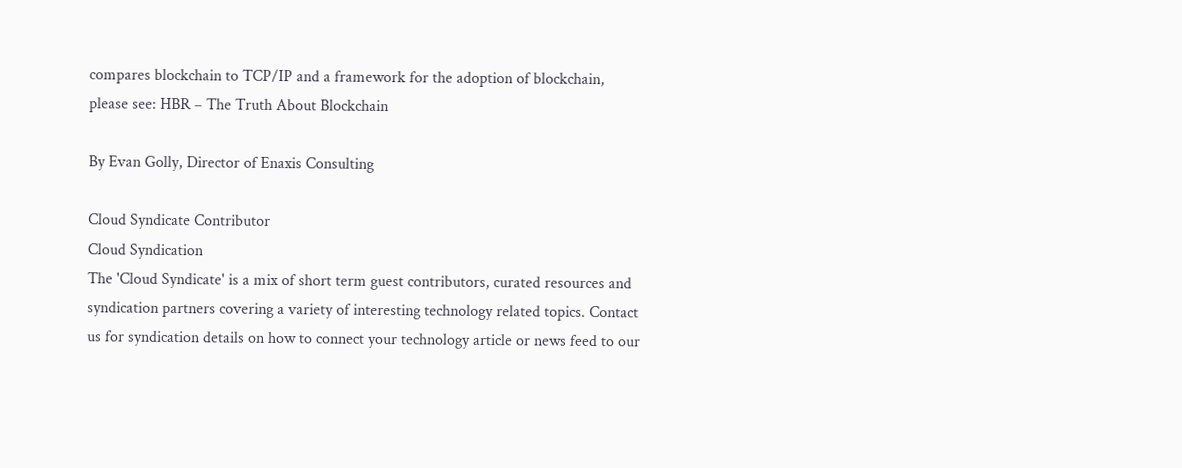compares blockchain to TCP/IP and a framework for the adoption of blockchain, please see: HBR – The Truth About Blockchain

By Evan Golly, Director of Enaxis Consulting

Cloud Syndicate Contributor
Cloud Syndication
The 'Cloud Syndicate' is a mix of short term guest contributors, curated resources and syndication partners covering a variety of interesting technology related topics. Contact us for syndication details on how to connect your technology article or news feed to our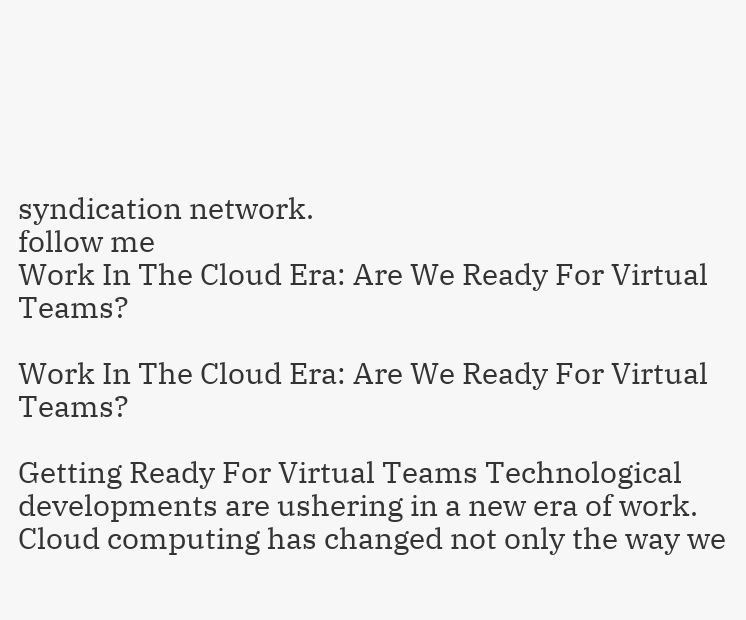syndication network.
follow me
Work In The Cloud Era: Are We Ready For Virtual Teams?

Work In The Cloud Era: Are We Ready For Virtual Teams?

Getting Ready For Virtual Teams Technological developments are ushering in a new era of work. Cloud computing has changed not only the way we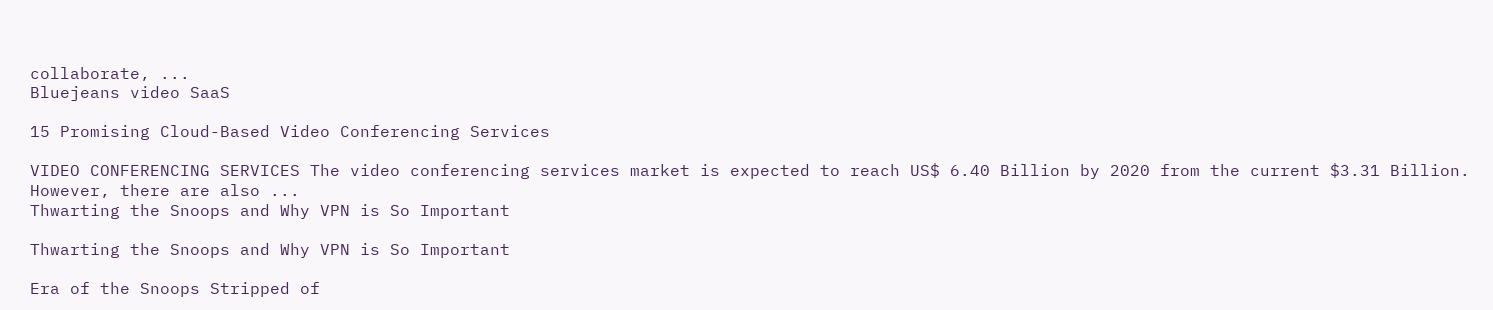collaborate, ...
Bluejeans video SaaS

15 Promising Cloud-Based Video Conferencing Services

VIDEO CONFERENCING SERVICES The video conferencing services market is expected to reach US$ 6.40 Billion by 2020 from the current $3.31 Billion. However, there are also ...
Thwarting the Snoops and Why VPN is So Important

Thwarting the Snoops and Why VPN is So Important

Era of the Snoops Stripped of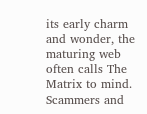its early charm and wonder, the maturing web often calls The Matrix to mind. Scammers and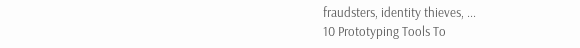fraudsters, identity thieves, ...
10 Prototyping Tools To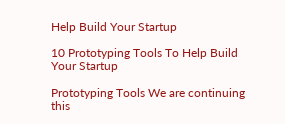Help Build Your Startup

10 Prototyping Tools To Help Build Your Startup

Prototyping Tools We are continuing this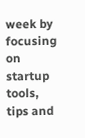week by focusing on startup tools, tips and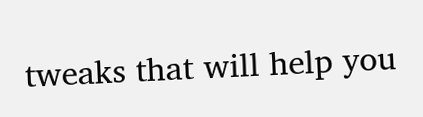tweaks that will help you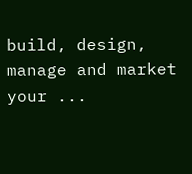build, design, manage and market your ...